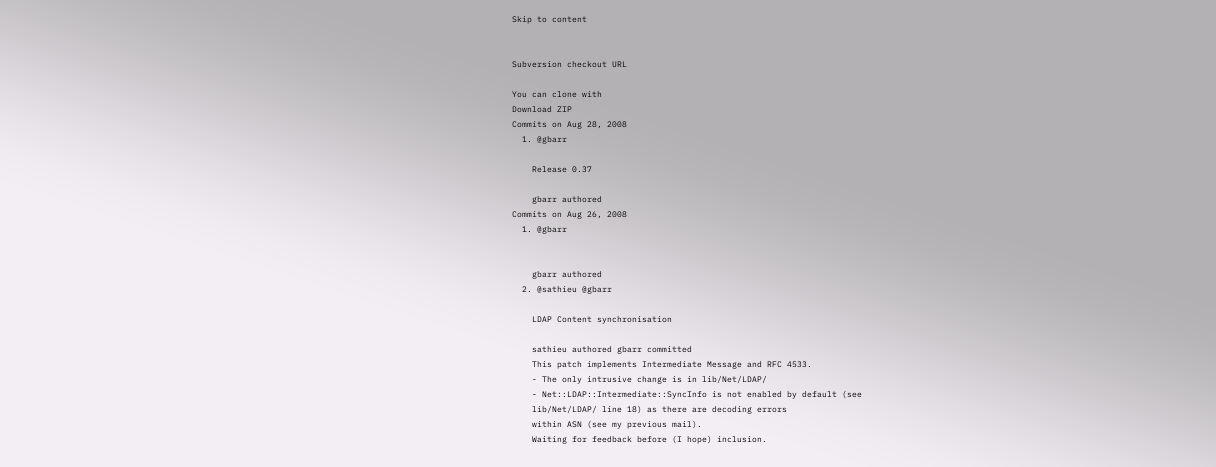Skip to content


Subversion checkout URL

You can clone with
Download ZIP
Commits on Aug 28, 2008
  1. @gbarr

    Release 0.37

    gbarr authored
Commits on Aug 26, 2008
  1. @gbarr


    gbarr authored
  2. @sathieu @gbarr

    LDAP Content synchronisation

    sathieu authored gbarr committed
    This patch implements Intermediate Message and RFC 4533.
    - The only intrusive change is in lib/Net/LDAP/
    - Net::LDAP::Intermediate::SyncInfo is not enabled by default (see
    lib/Net/LDAP/ line 18) as there are decoding errors
    within ASN (see my previous mail).
    Waiting for feedback before (I hope) inclusion.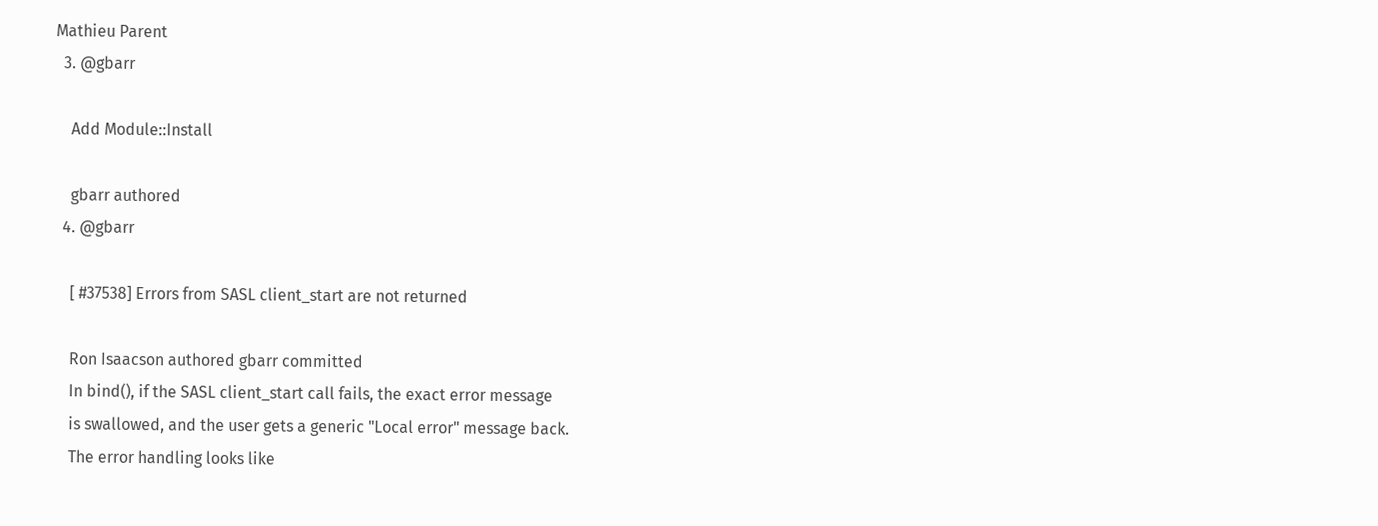Mathieu Parent
  3. @gbarr

    Add Module::Install

    gbarr authored
  4. @gbarr

    [ #37538] Errors from SASL client_start are not returned

    Ron Isaacson authored gbarr committed
    In bind(), if the SASL client_start call fails, the exact error message
    is swallowed, and the user gets a generic "Local error" message back.
    The error handling looks like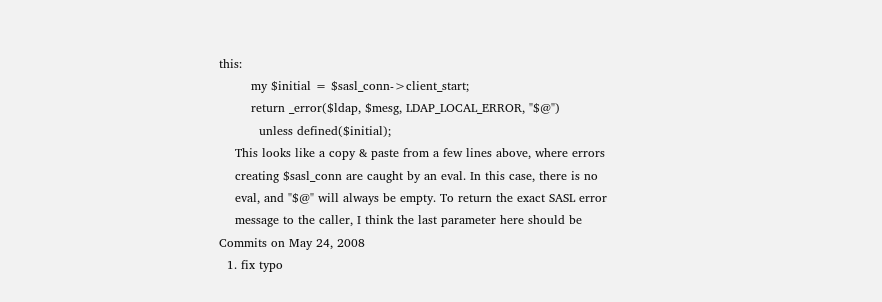this:
        my $initial = $sasl_conn->client_start;
        return _error($ldap, $mesg, LDAP_LOCAL_ERROR, "$@")
          unless defined($initial);
    This looks like a copy & paste from a few lines above, where errors
    creating $sasl_conn are caught by an eval. In this case, there is no
    eval, and "$@" will always be empty. To return the exact SASL error
    message to the caller, I think the last parameter here should be
Commits on May 24, 2008
  1. fix typo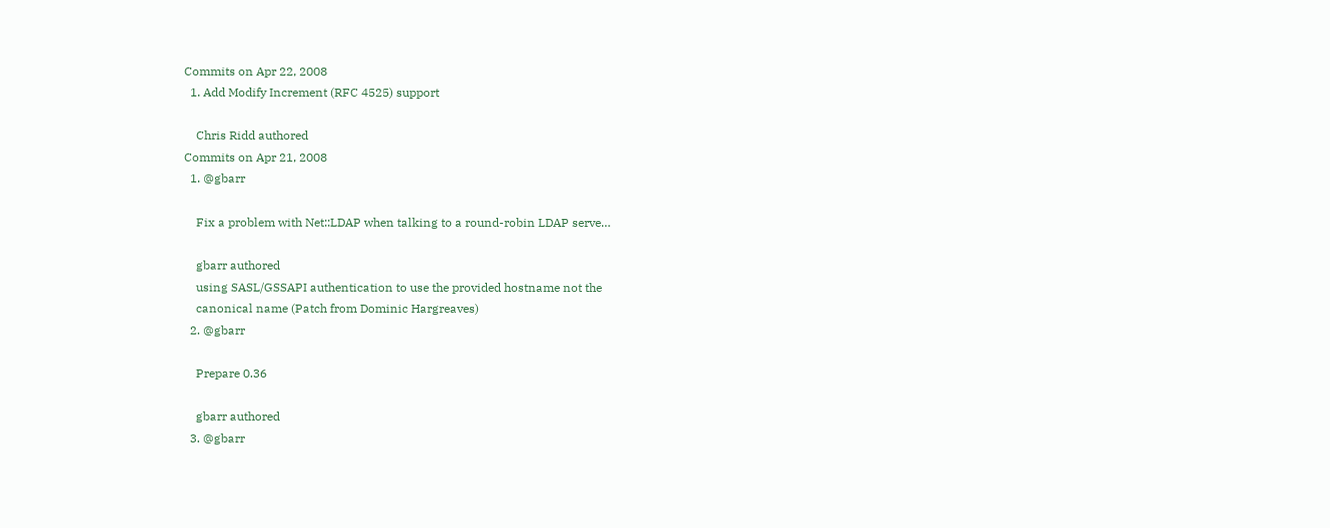Commits on Apr 22, 2008
  1. Add Modify Increment (RFC 4525) support

    Chris Ridd authored
Commits on Apr 21, 2008
  1. @gbarr

    Fix a problem with Net::LDAP when talking to a round-robin LDAP serve…

    gbarr authored
    using SASL/GSSAPI authentication to use the provided hostname not the
    canonical name (Patch from Dominic Hargreaves)
  2. @gbarr

    Prepare 0.36

    gbarr authored
  3. @gbarr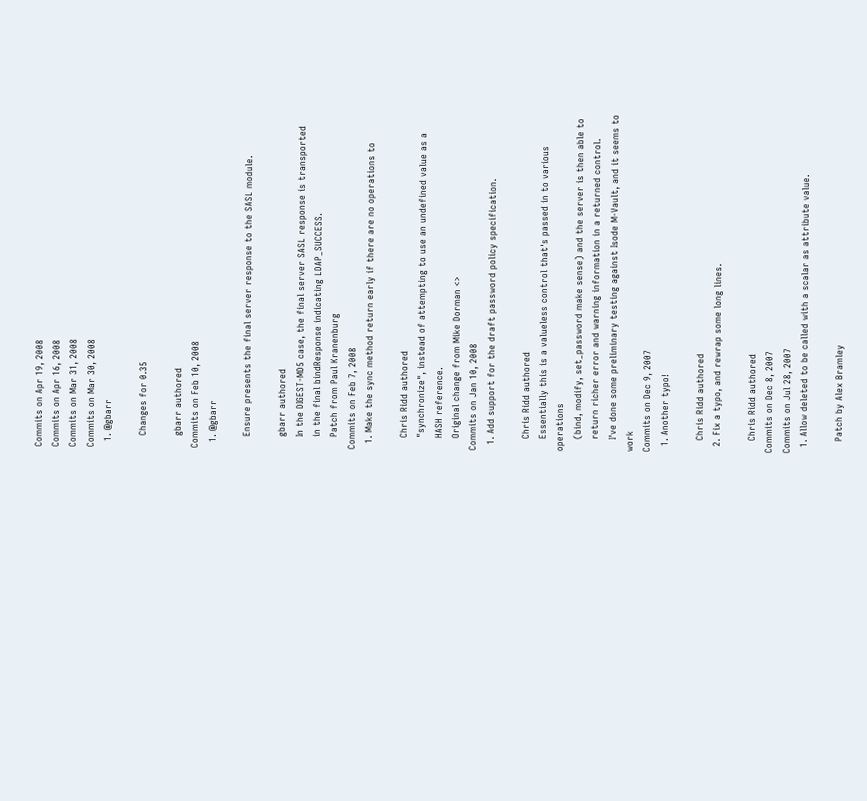Commits on Apr 19, 2008
Commits on Apr 16, 2008
Commits on Mar 31, 2008
Commits on Mar 30, 2008
  1. @gbarr

    Changes for 0.35

    gbarr authored
Commits on Feb 10, 2008
  1. @gbarr

    Ensure presents the final server response to the SASL module.

    gbarr authored
    In the DIGEST-MD5 case, the final server SASL response is transported
    in the final bindResponse indicating LDAP_SUCCESS.
    Patch from Paul Kranenburg
Commits on Feb 7, 2008
  1. Make the sync method return early if there are no operations to

    Chris Ridd authored
    "synchronize", instead of attempting to use an undefined value as a
    HASH reference.
    Original change from Mike Dorman <>
Commits on Jan 10, 2008
  1. Add support for the draft password policy specification.

    Chris Ridd authored
    Essentially this is a valueless control that's passed in to various operations
    (bind, modify, set_password make sense) and the server is then able to
    return richer error and warning information in a returned control.
    I've done some preliminary testing against Isode M-Vault, and it seems to work
Commits on Dec 9, 2007
  1. Another typo!

    Chris Ridd authored
  2. Fix a typo, and rewrap some long lines.

    Chris Ridd authored
Commits on Dec 8, 2007
Commits on Jul 28, 2007
  1. Allow deleted to be called with a scalar as attribute value.

    Patch by Alex Bramley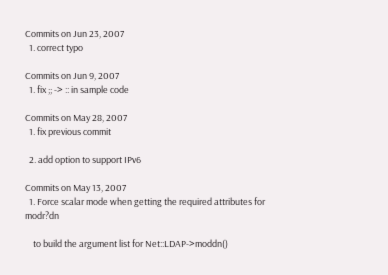Commits on Jun 23, 2007
  1. correct typo

Commits on Jun 9, 2007
  1. fix ;; -> :: in sample code

Commits on May 28, 2007
  1. fix previous commit

  2. add option to support IPv6

Commits on May 13, 2007
  1. Force scalar mode when getting the required attributes for modr?dn

    to build the argument list for Net::LDAP->moddn()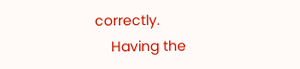correctly.
    Having the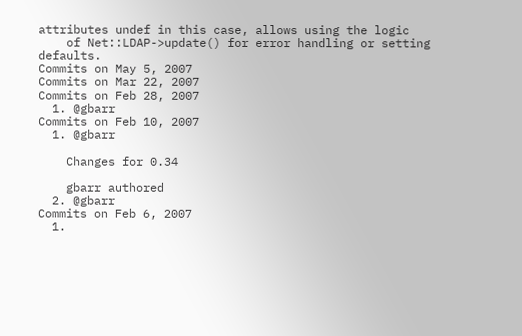attributes undef in this case, allows using the logic
    of Net::LDAP->update() for error handling or setting defaults.
Commits on May 5, 2007
Commits on Mar 22, 2007
Commits on Feb 28, 2007
  1. @gbarr
Commits on Feb 10, 2007
  1. @gbarr

    Changes for 0.34

    gbarr authored
  2. @gbarr
Commits on Feb 6, 2007
  1.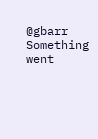@gbarr
Something went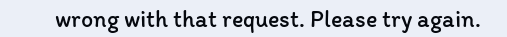wrong with that request. Please try again.